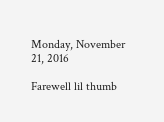Monday, November 21, 2016

Farewell lil thumb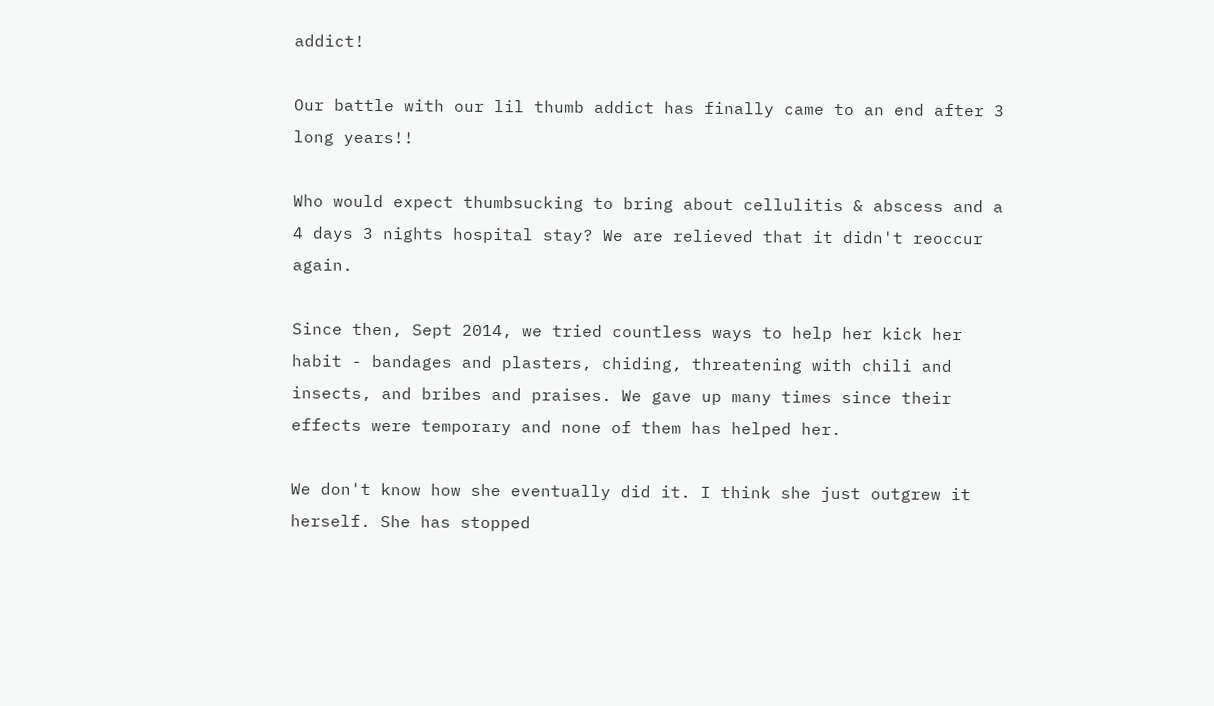addict!

Our battle with our lil thumb addict has finally came to an end after 3 long years!!

Who would expect thumbsucking to bring about cellulitis & abscess and a 4 days 3 nights hospital stay? We are relieved that it didn't reoccur again.

Since then, Sept 2014, we tried countless ways to help her kick her habit - bandages and plasters, chiding, threatening with chili and insects, and bribes and praises. We gave up many times since their effects were temporary and none of them has helped her.

We don't know how she eventually did it. I think she just outgrew it herself. She has stopped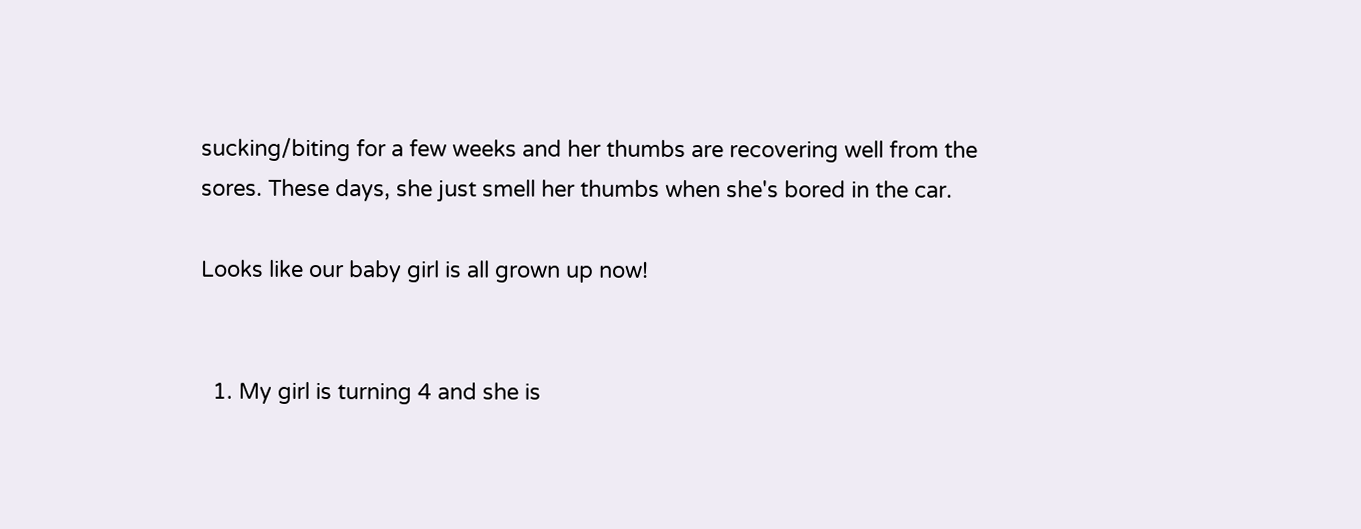sucking/biting for a few weeks and her thumbs are recovering well from the sores. These days, she just smell her thumbs when she's bored in the car.

Looks like our baby girl is all grown up now!


  1. My girl is turning 4 and she is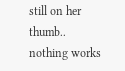still on her thumb.. nothing works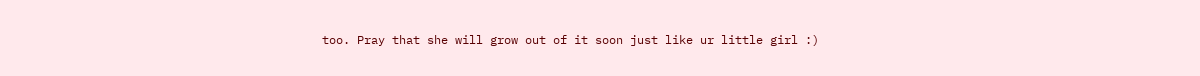too. Pray that she will grow out of it soon just like ur little girl :)